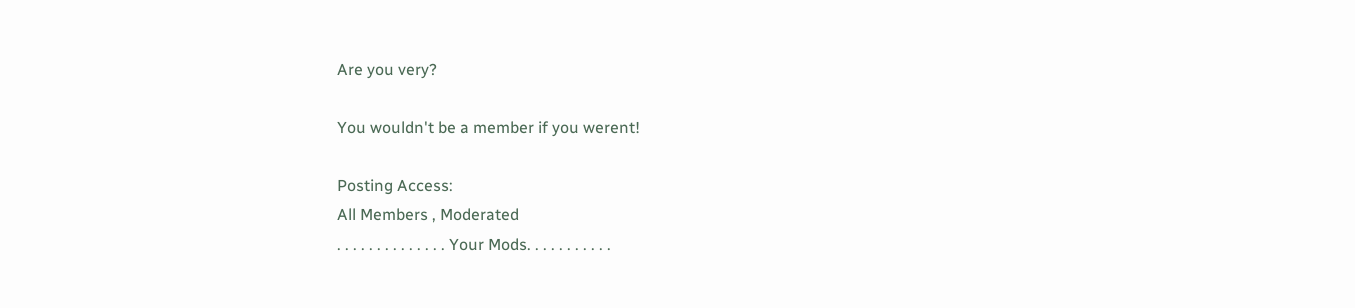Are you very?

You wouldn't be a member if you werent!

Posting Access:
All Members , Moderated
. . . . . . . . . . . . . . Your Mods. . . . . . . . . . .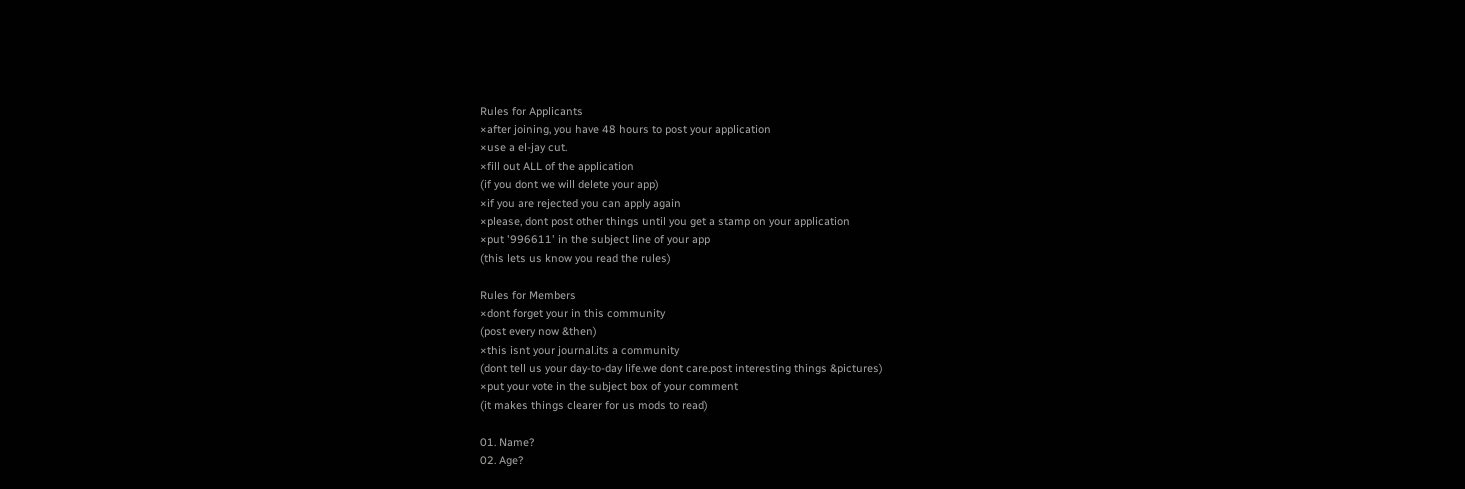Rules for Applicants
×after joining, you have 48 hours to post your application
×use a el-jay cut.
×fill out ALL of the application
(if you dont we will delete your app)
×if you are rejected you can apply again
×please, dont post other things until you get a stamp on your application
×put '996611' in the subject line of your app
(this lets us know you read the rules)

Rules for Members
×dont forget your in this community
(post every now &then)
×this isnt your journal.its a community
(dont tell us your day-to-day life.we dont care.post interesting things &pictures)
×put your vote in the subject box of your comment
(it makes things clearer for us mods to read)

01. Name?
02. Age?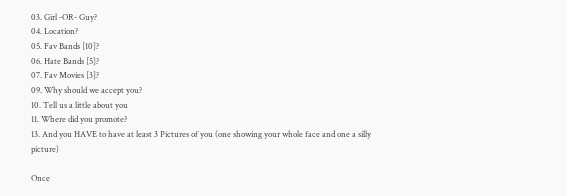03. Girl -OR- Guy?
04. Location?
05. Fav Bands [10]?
06. Hate Bands [5]?
07. Fav Movies [3]?
09. Why should we accept you?
10. Tell us a little about you
11. Where did you promote?
13. And you HAVE to have at least 3 Pictures of you (one showing your whole face and one a silly picture)

Once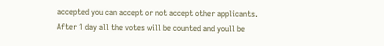accepted you can accept or not accept other applicants.
After 1 day all the votes will be counted and youll be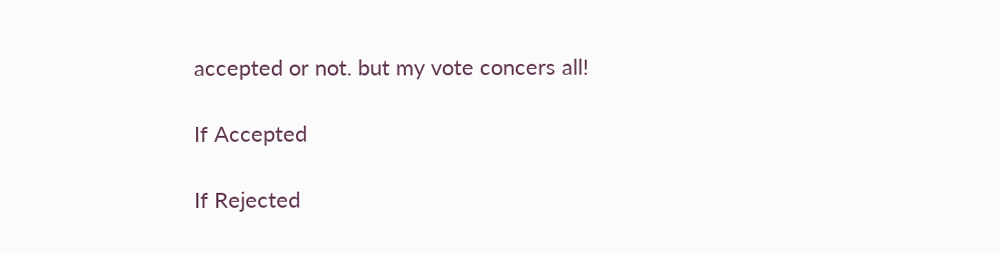accepted or not. but my vote concers all!

If Accepted

If Rejected